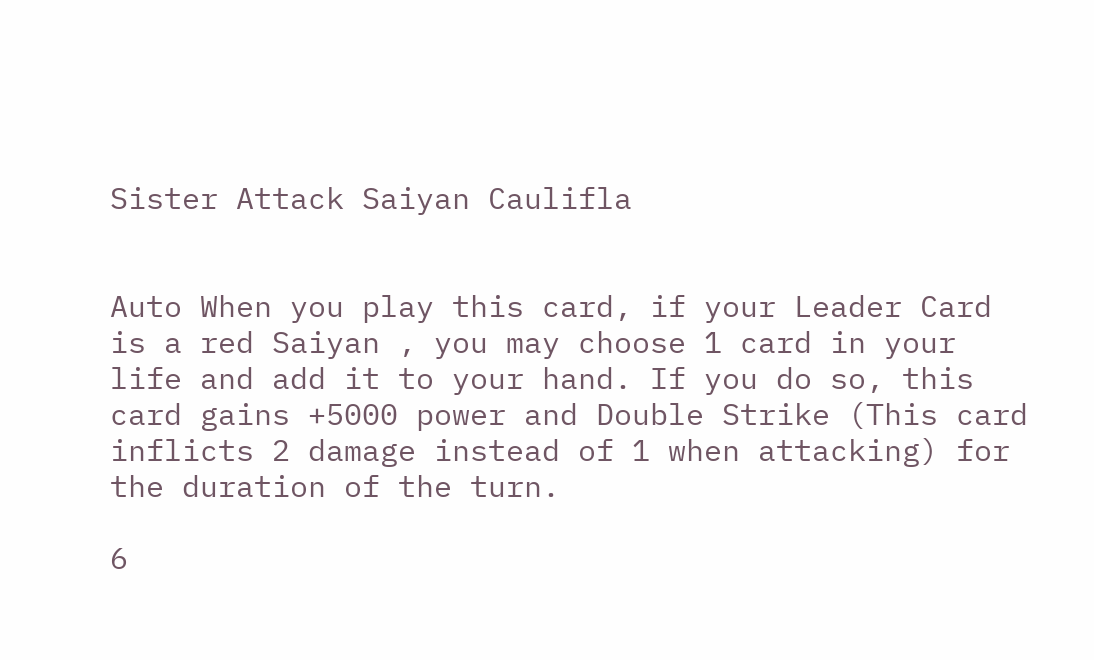Sister Attack Saiyan Caulifla


Auto When you play this card, if your Leader Card is a red Saiyan , you may choose 1 card in your life and add it to your hand. If you do so, this card gains +5000 power and Double Strike (This card inflicts 2 damage instead of 1 when attacking) for the duration of the turn.

6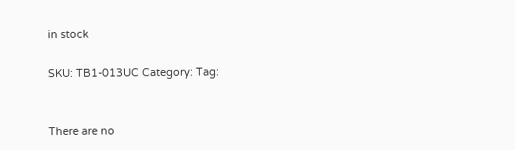in stock

SKU: TB1-013UC Category: Tag:


There are no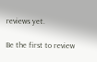reviews yet.

Be the first to review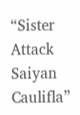“Sister Attack Saiyan Caulifla”